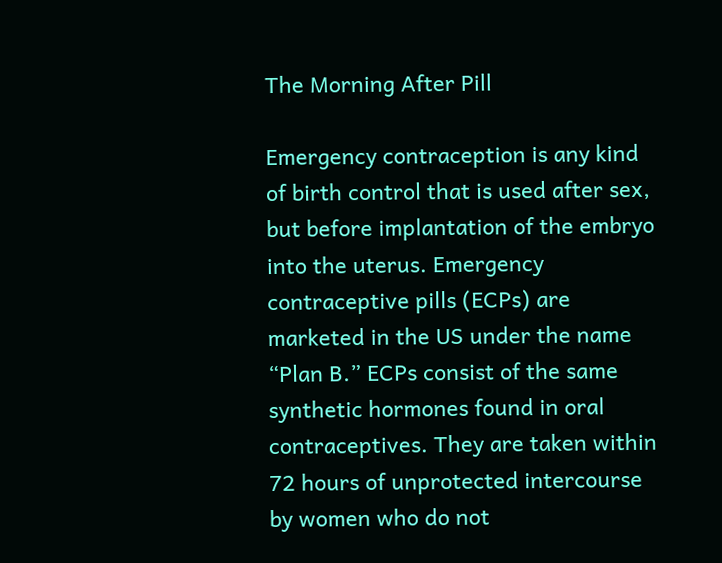The Morning After Pill

Emergency contraception is any kind of birth control that is used after sex, but before implantation of the embryo into the uterus. Emergency contraceptive pills (ECPs) are marketed in the US under the name “Plan B.” ECPs consist of the same synthetic hormones found in oral contraceptives. They are taken within 72 hours of unprotected intercourse by women who do not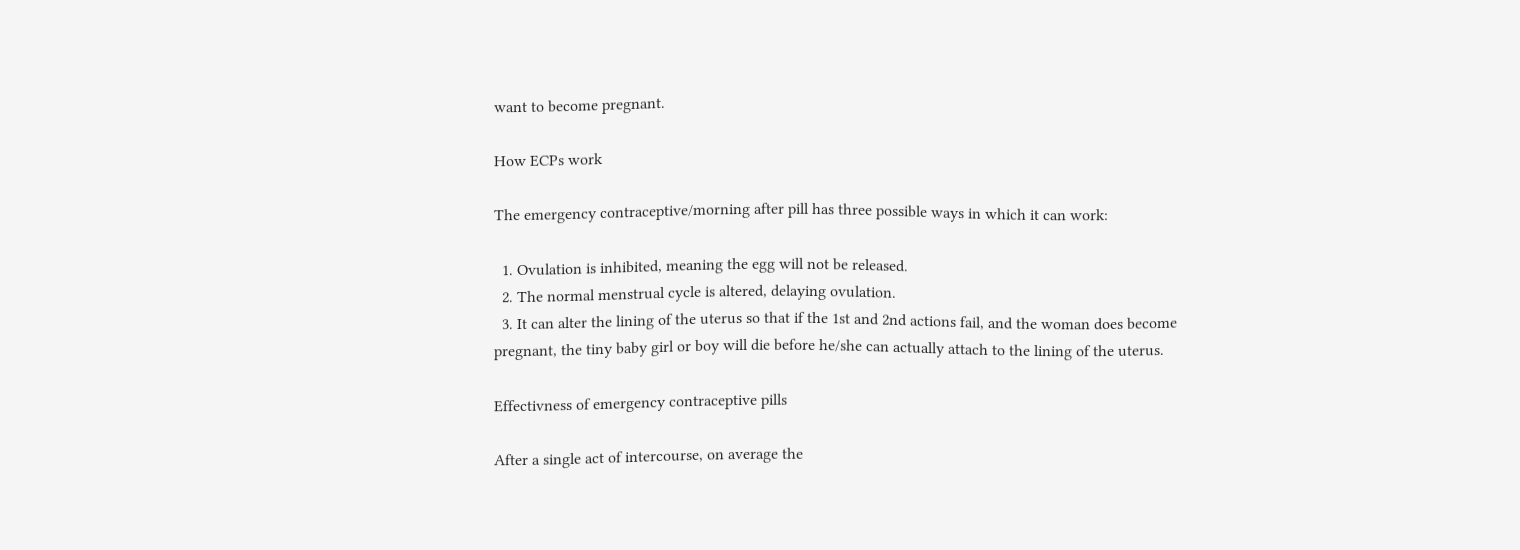want to become pregnant.

How ECPs work

The emergency contraceptive/morning after pill has three possible ways in which it can work:

  1. Ovulation is inhibited, meaning the egg will not be released.
  2. The normal menstrual cycle is altered, delaying ovulation.
  3. It can alter the lining of the uterus so that if the 1st and 2nd actions fail, and the woman does become pregnant, the tiny baby girl or boy will die before he/she can actually attach to the lining of the uterus.

Effectivness of emergency contraceptive pills

After a single act of intercourse, on average the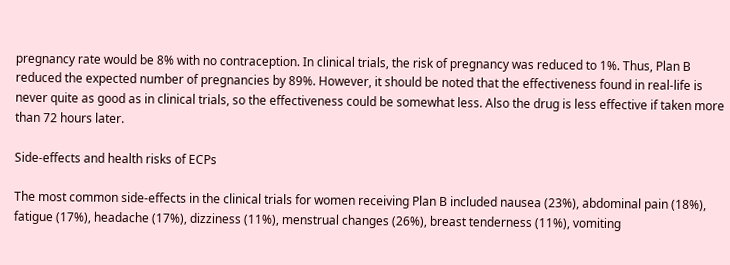pregnancy rate would be 8% with no contraception. In clinical trials, the risk of pregnancy was reduced to 1%. Thus, Plan B reduced the expected number of pregnancies by 89%. However, it should be noted that the effectiveness found in real-life is never quite as good as in clinical trials, so the effectiveness could be somewhat less. Also the drug is less effective if taken more than 72 hours later.

Side-effects and health risks of ECPs

The most common side-effects in the clinical trials for women receiving Plan B included nausea (23%), abdominal pain (18%), fatigue (17%), headache (17%), dizziness (11%), menstrual changes (26%), breast tenderness (11%), vomiting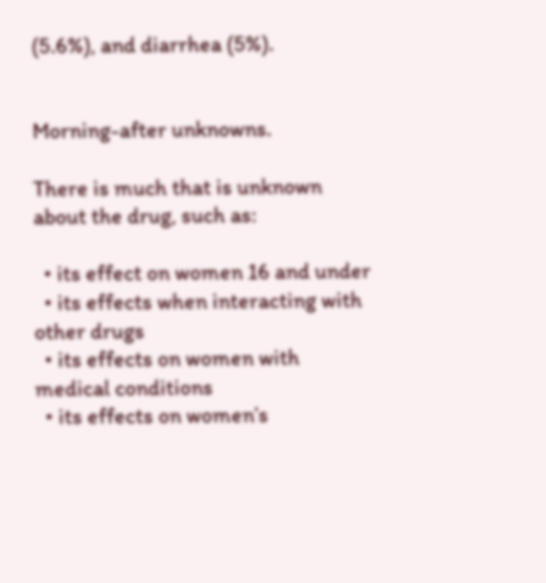(5.6%), and diarrhea (5%).


Morning-after unknowns.

There is much that is unknown about the drug, such as:

  • its effect on women 16 and under
  • its effects when interacting with other drugs
  • its effects on women with medical conditions
  • its effects on women’s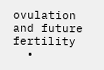ovulation and future fertility
  •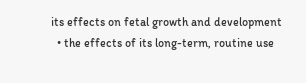its effects on fetal growth and development
  • the effects of its long-term, routine use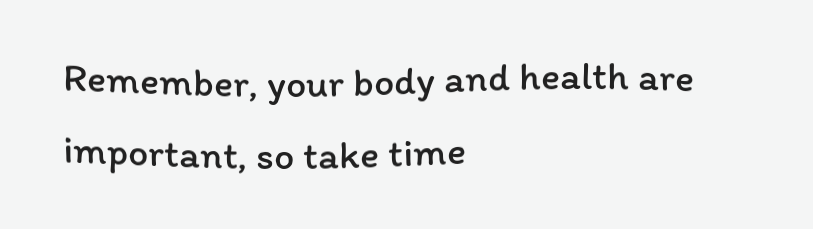Remember, your body and health are important, so take time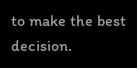to make the best decision.